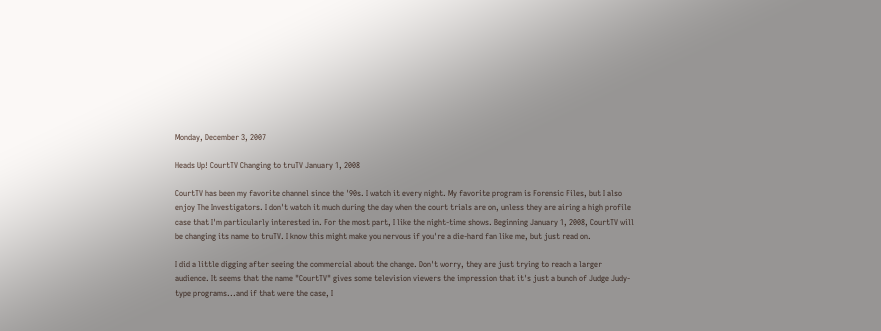Monday, December 3, 2007

Heads Up! CourtTV Changing to truTV January 1, 2008

CourtTV has been my favorite channel since the '90s. I watch it every night. My favorite program is Forensic Files, but I also enjoy The Investigators. I don't watch it much during the day when the court trials are on, unless they are airing a high profile case that I'm particularly interested in. For the most part, I like the night-time shows. Beginning January 1, 2008, CourtTV will be changing its name to truTV. I know this might make you nervous if you're a die-hard fan like me, but just read on.

I did a little digging after seeing the commercial about the change. Don't worry, they are just trying to reach a larger audience. It seems that the name "CourtTV" gives some television viewers the impression that it's just a bunch of Judge Judy-type programs...and if that were the case, I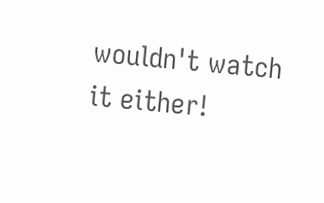wouldn't watch it either!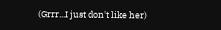(Grrr...I just don't like her)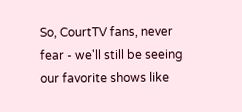So, CourtTV fans, never fear - we'll still be seeing our favorite shows like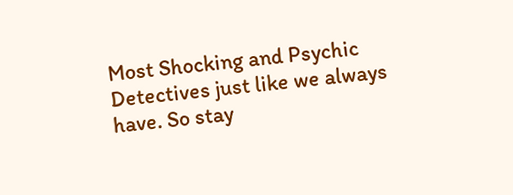Most Shocking and Psychic Detectives just like we always have. So stay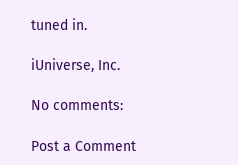tuned in.

iUniverse, Inc.

No comments:

Post a Comment